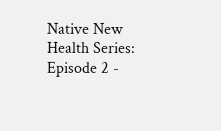Native New Health Series: Episode 2 -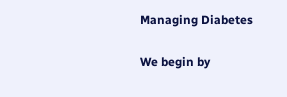Managing Diabetes

We begin by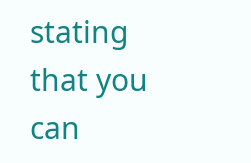stating that you can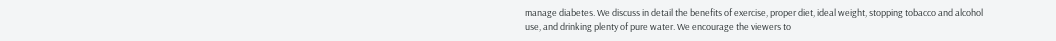manage diabetes. We discuss in detail the benefits of exercise, proper diet, ideal weight, stopping tobacco and alcohol use, and drinking plenty of pure water. We encourage the viewers to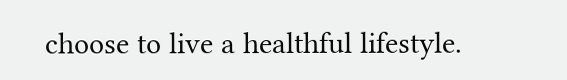choose to live a healthful lifestyle.